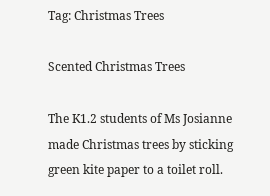Tag: Christmas Trees

Scented Christmas Trees

The K1.2 students of Ms Josianne made Christmas trees by sticking green kite paper to a toilet roll.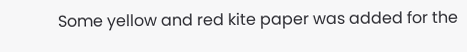Some yellow and red kite paper was added for the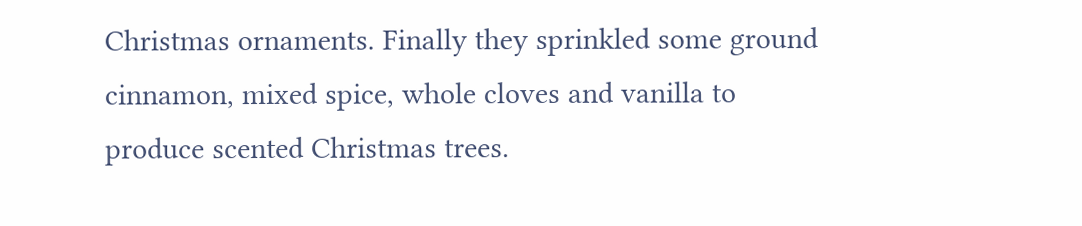Christmas ornaments. Finally they sprinkled some ground cinnamon, mixed spice, whole cloves and vanilla to produce scented Christmas trees.